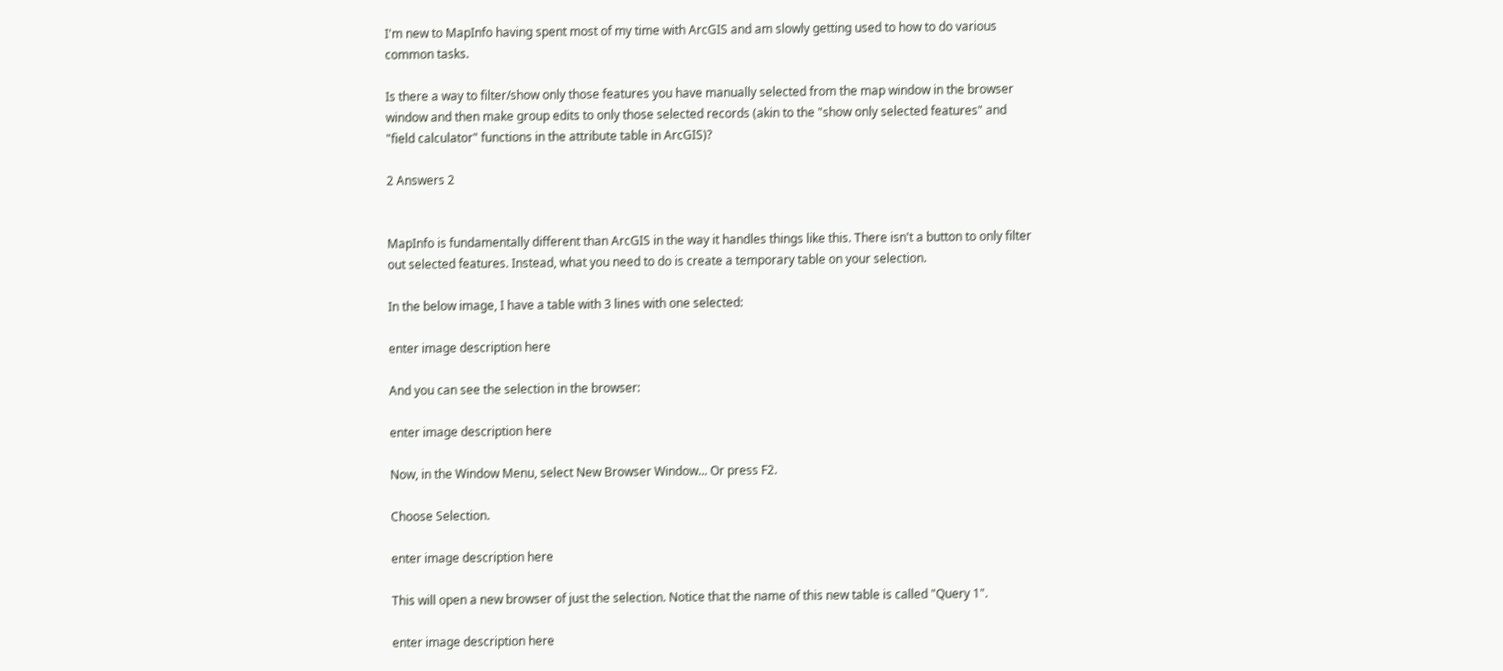I'm new to MapInfo having spent most of my time with ArcGIS and am slowly getting used to how to do various common tasks.

Is there a way to filter/show only those features you have manually selected from the map window in the browser window and then make group edits to only those selected records (akin to the "show only selected features" and "field calculator" functions in the attribute table in ArcGIS)?

2 Answers 2


MapInfo is fundamentally different than ArcGIS in the way it handles things like this. There isn't a button to only filter out selected features. Instead, what you need to do is create a temporary table on your selection.

In the below image, I have a table with 3 lines with one selected:

enter image description here

And you can see the selection in the browser:

enter image description here

Now, in the Window Menu, select New Browser Window... Or press F2.

Choose Selection.

enter image description here

This will open a new browser of just the selection. Notice that the name of this new table is called "Query 1".

enter image description here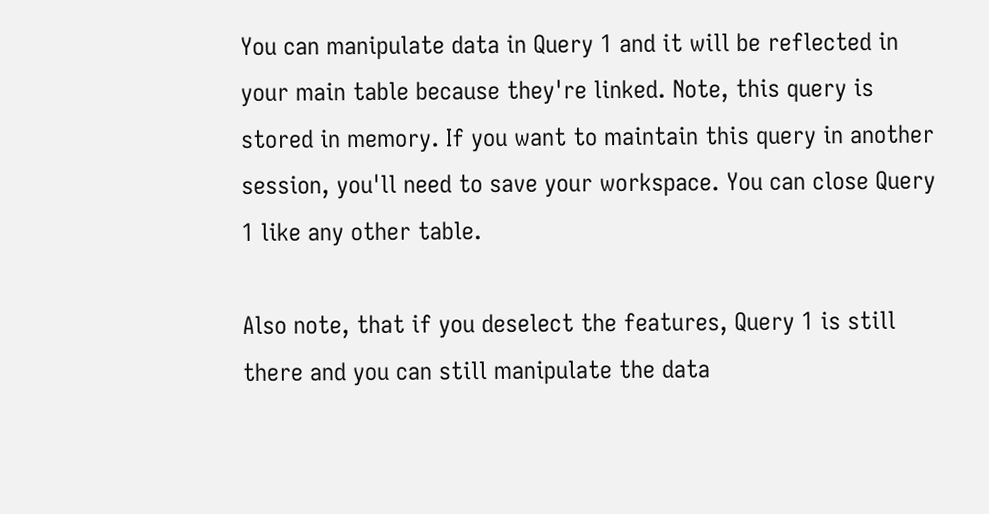You can manipulate data in Query 1 and it will be reflected in your main table because they're linked. Note, this query is stored in memory. If you want to maintain this query in another session, you'll need to save your workspace. You can close Query 1 like any other table.

Also note, that if you deselect the features, Query 1 is still there and you can still manipulate the data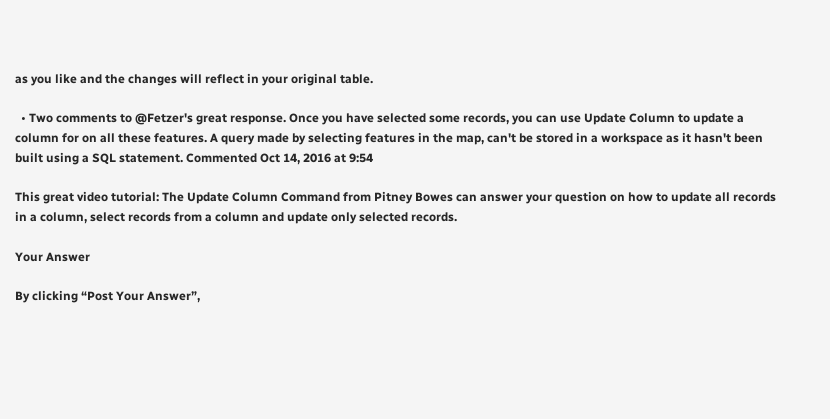as you like and the changes will reflect in your original table.

  • Two comments to @Fetzer's great response. Once you have selected some records, you can use Update Column to update a column for on all these features. A query made by selecting features in the map, can't be stored in a workspace as it hasn't been built using a SQL statement. Commented Oct 14, 2016 at 9:54

This great video tutorial: The Update Column Command from Pitney Bowes can answer your question on how to update all records in a column, select records from a column and update only selected records.

Your Answer

By clicking “Post Your Answer”,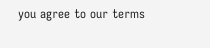you agree to our terms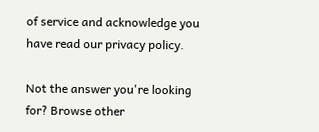of service and acknowledge you have read our privacy policy.

Not the answer you're looking for? Browse other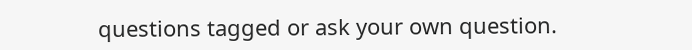questions tagged or ask your own question.